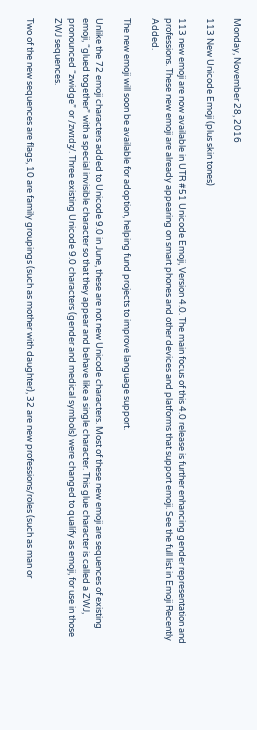Monday, November 28, 2016

113 New Unicode Emoji (plus skin tones)

113 new emoji are now available in UTR #51 Unicode Emoji, Version 4.0. The main focus of this 4.0 release is further enhancing gender representation and professions. These new emoji are already appearing on smart phones and other devices and platforms that support emoji. See the full list in Emoji Recently Added.

The new emoji will soon be available for adoption, helping fund projects to improve language support.

Unlike the 72 emoji characters added to Unicode 9.0 in June, these are not new Unicode characters. Most of these new emoji are sequences of existing emoji, “glued together” with a special invisible character so that they appear and behave like a single character. This glue character is called a ZWJ, pronounced “zwidge” or /zwɪdʒ/. Three existing Unicode 9.0 characters (gender and medical symbols) were changed to qualify as emoji, for use in those ZWJ sequences.

Two of the new sequences are flags, 10 are family groupings (such as mother with daughter), 32 are new professions/roles (such as man or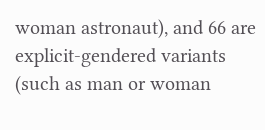woman astronaut), and 66 are explicit-gendered variants (such as man or woman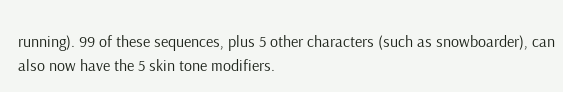running). 99 of these sequences, plus 5 other characters (such as snowboarder), can also now have the 5 skin tone modifiers.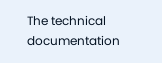The technical documentation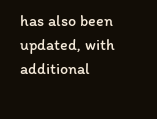has also been updated, with additional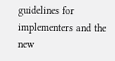guidelines for implementers and the new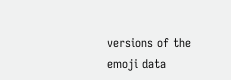versions of the emoji data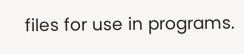files for use in programs.